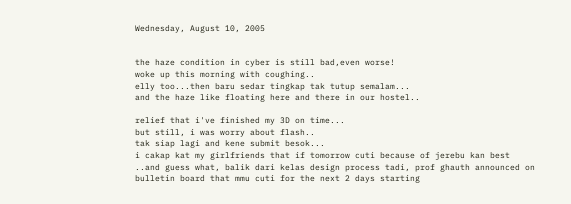Wednesday, August 10, 2005


the haze condition in cyber is still bad,even worse!
woke up this morning with coughing..
elly too...then baru sedar tingkap tak tutup semalam...
and the haze like floating here and there in our hostel..

relief that i've finished my 3D on time...
but still, i was worry about flash..
tak siap lagi and kene submit besok...
i cakap kat my girlfriends that if tomorrow cuti because of jerebu kan best
..and guess what, balik dari kelas design process tadi, prof ghauth announced on bulletin board that mmu cuti for the next 2 days starting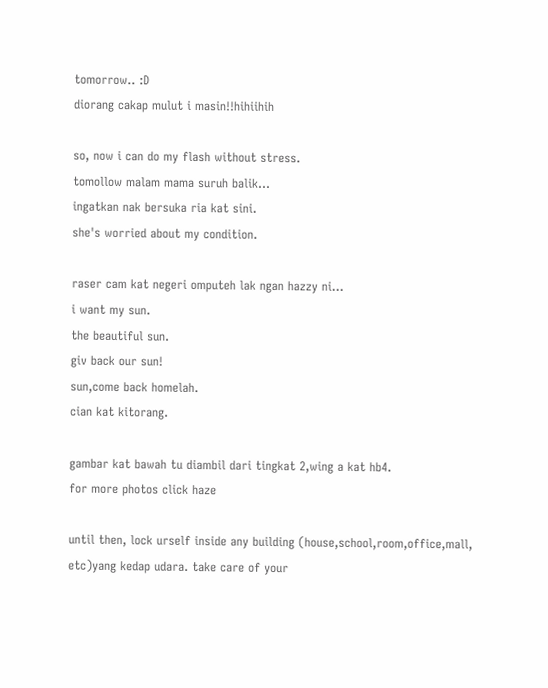tomorrow.. :D
diorang cakap mulut i masin!!hihiihih

so, now i can do my flash without stress.
tomollow malam mama suruh balik...
ingatkan nak bersuka ria kat sini.
she's worried about my condition.

raser cam kat negeri omputeh lak ngan hazzy ni...
i want my sun.
the beautiful sun.
giv back our sun!
sun,come back homelah.
cian kat kitorang.

gambar kat bawah tu diambil dari tingkat 2,wing a kat hb4.
for more photos click haze

until then, lock urself inside any building (house,school,room,office,mall, etc)yang kedap udara. take care of your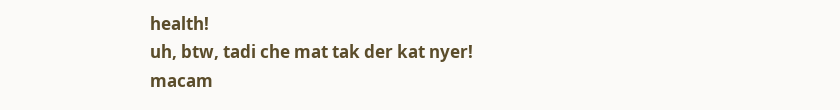health!
uh, btw, tadi che mat tak der kat nyer!
macam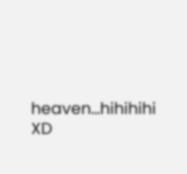heaven...hihihihi XD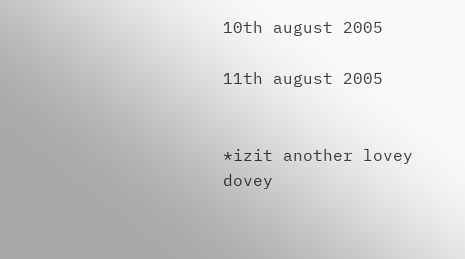10th august 2005

11th august 2005


*izit another lovey dovey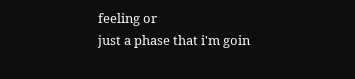feeling or
just a phase that i'm goin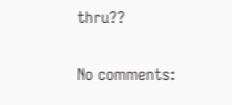thru??

No comments: